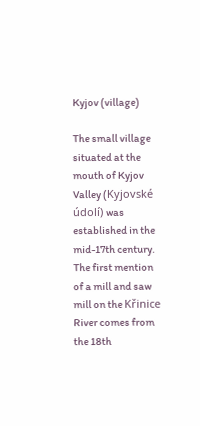Kyjov (village)

The small village situated at the mouth of Kyjov Valley (Kyjovské údolí) was established in the mid-17th century. The first mention of a mill and saw mill on the Křinice River comes from the 18th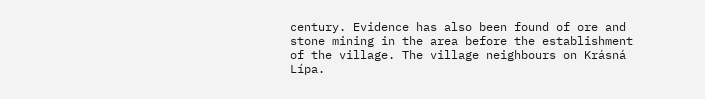century. Evidence has also been found of ore and stone mining in the area before the establishment of the village. The village neighbours on Krásná Lípa.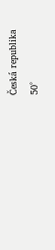Česká republika
50°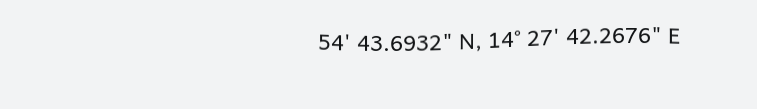54' 43.6932" N, 14° 27' 42.2676" E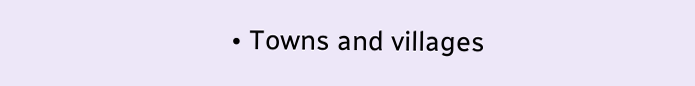• Towns and villages